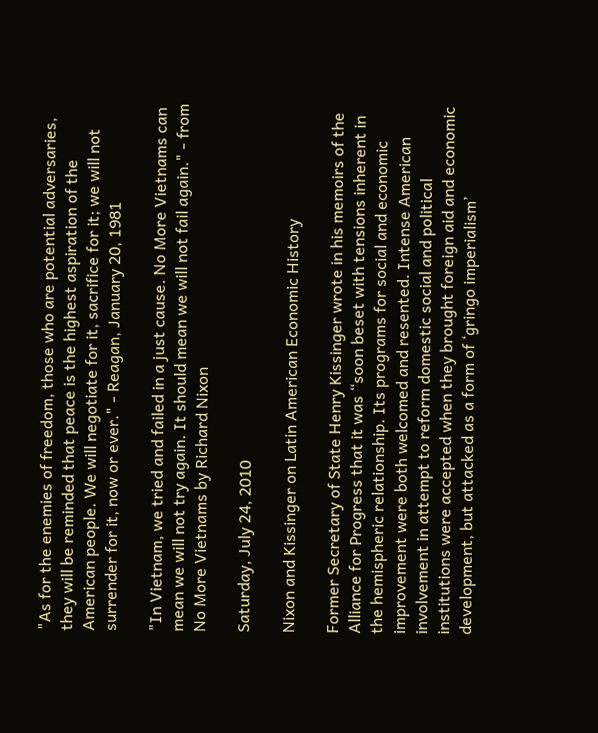"As for the enemies of freedom, those who are potential adversaries, they will be reminded that peace is the highest aspiration of the American people. We will negotiate for it, sacrifice for it; we will not surrender for it, now or ever." - Reagan, January 20, 1981

"In Vietnam, we tried and failed in a just cause. No More Vietnams can mean we will not try again. It should mean we will not fail again." - from No More Vietnams by Richard Nixon

Saturday, July 24, 2010

Nixon and Kissinger on Latin American Economic History

Former Secretary of State Henry Kissinger wrote in his memoirs of the Alliance for Progress that it was “soon beset with tensions inherent in the hemispheric relationship. Its programs for social and economic improvement were both welcomed and resented. Intense American involvement in attempt to reform domestic social and political institutions were accepted when they brought foreign aid and economic development, but attacked as a form of ‘gringo imperialism’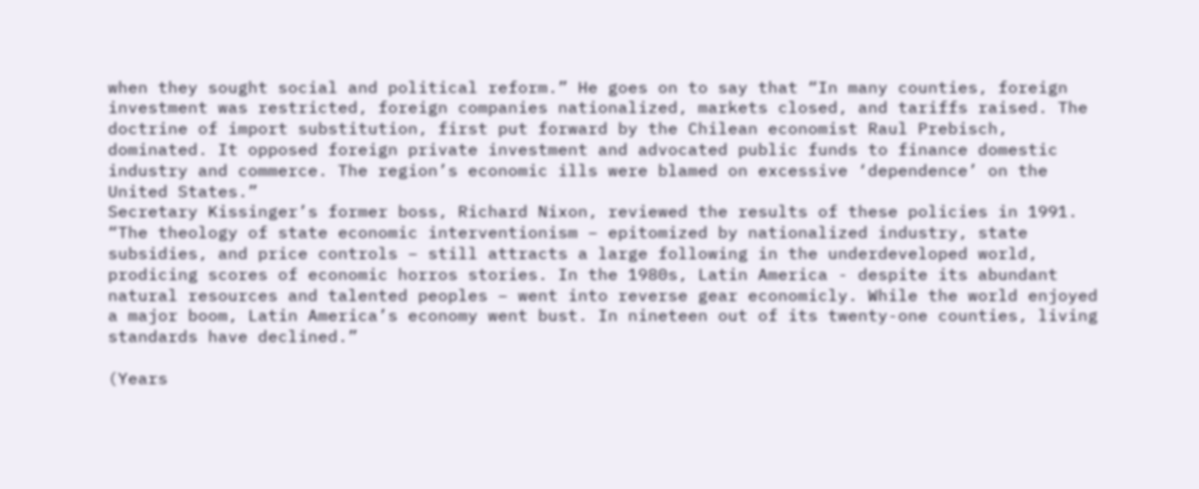when they sought social and political reform.” He goes on to say that “In many counties, foreign investment was restricted, foreign companies nationalized, markets closed, and tariffs raised. The doctrine of import substitution, first put forward by the Chilean economist Raul Prebisch, dominated. It opposed foreign private investment and advocated public funds to finance domestic industry and commerce. The region’s economic ills were blamed on excessive ‘dependence’ on the United States.”
Secretary Kissinger’s former boss, Richard Nixon, reviewed the results of these policies in 1991. “The theology of state economic interventionism – epitomized by nationalized industry, state subsidies, and price controls – still attracts a large following in the underdeveloped world, prodicing scores of economic horros stories. In the 1980s, Latin America - despite its abundant natural resources and talented peoples – went into reverse gear economicly. While the world enjoyed a major boom, Latin America’s economy went bust. In nineteen out of its twenty-one counties, living standards have declined.”

(Years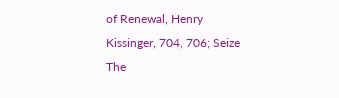of Renewal, Henry Kissinger, 704, 706; Seize The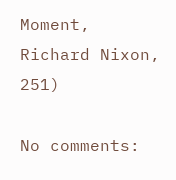Moment, Richard Nixon, 251)

No comments: